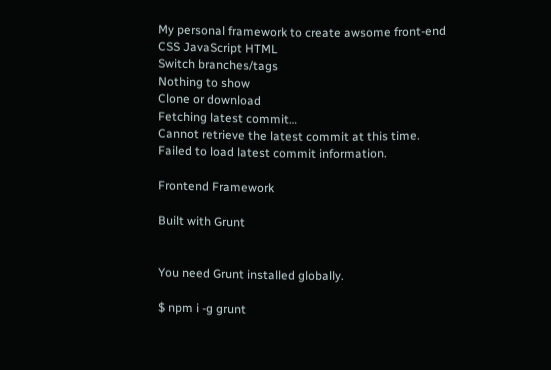My personal framework to create awsome front-end
CSS JavaScript HTML
Switch branches/tags
Nothing to show
Clone or download
Fetching latest commit…
Cannot retrieve the latest commit at this time.
Failed to load latest commit information.

Frontend Framework

Built with Grunt


You need Grunt installed globally.

$ npm i -g grunt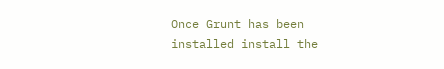Once Grunt has been installed install the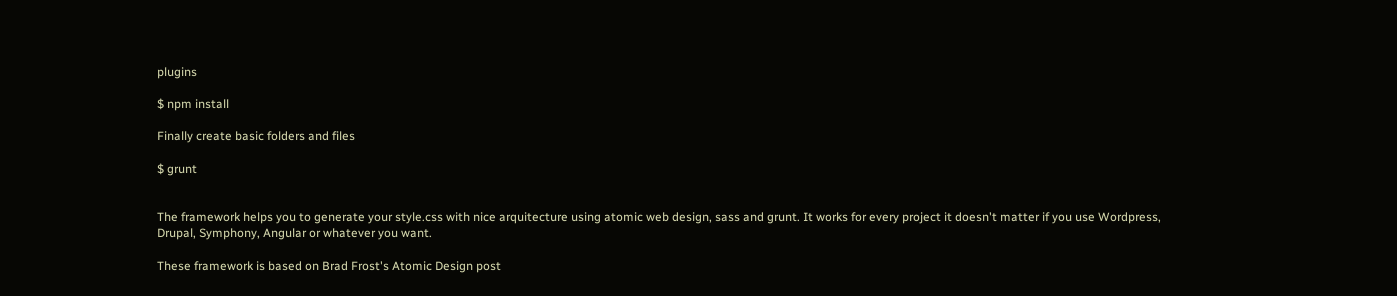plugins

$ npm install

Finally create basic folders and files

$ grunt


The framework helps you to generate your style.css with nice arquitecture using atomic web design, sass and grunt. It works for every project it doesn't matter if you use Wordpress, Drupal, Symphony, Angular or whatever you want.

These framework is based on Brad Frost's Atomic Design post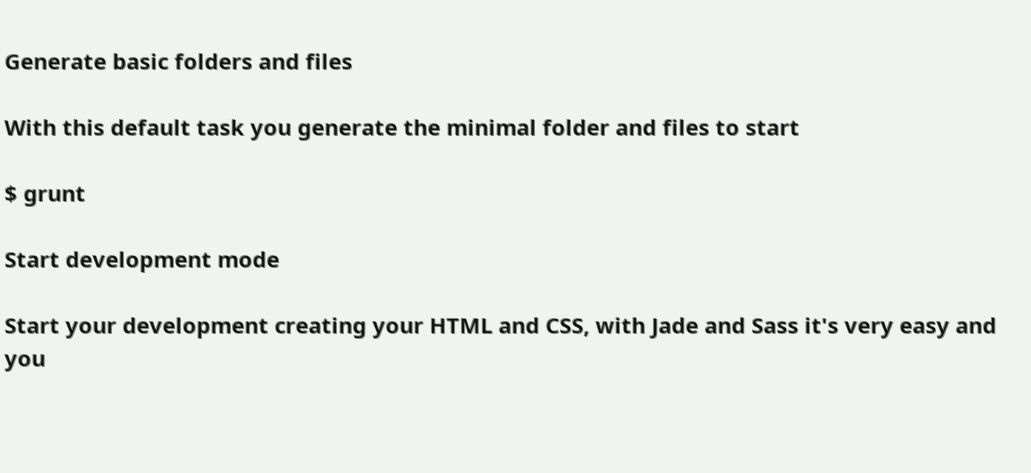Generate basic folders and files

With this default task you generate the minimal folder and files to start

$ grunt

Start development mode

Start your development creating your HTML and CSS, with Jade and Sass it's very easy and you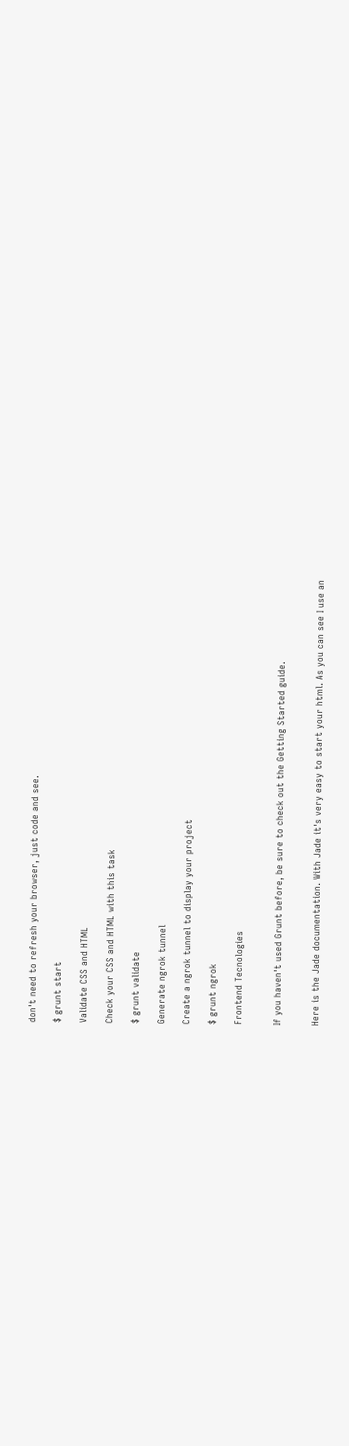don't need to refresh your browser, just code and see.

$ grunt start

Validate CSS and HTML

Check your CSS and HTML with this task

$ grunt validate

Generate ngrok tunnel

Create a ngrok tunnel to display your project

$ grunt ngrok

Frontend Tecnologies


If you haven't used Grunt before, be sure to check out the Getting Started guide.


Here is the Jade documentation. With Jade it's very easy to start your html. As you can see I use an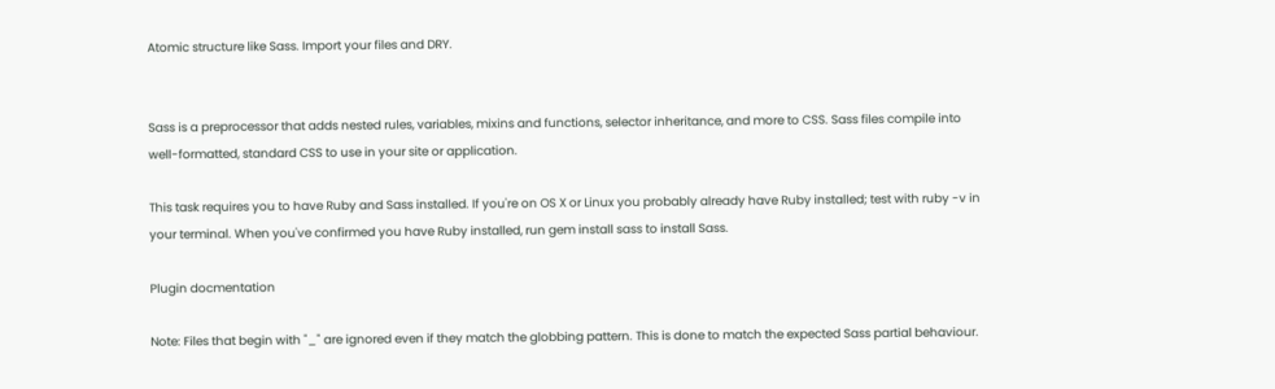Atomic structure like Sass. Import your files and DRY.


Sass is a preprocessor that adds nested rules, variables, mixins and functions, selector inheritance, and more to CSS. Sass files compile into well-formatted, standard CSS to use in your site or application.

This task requires you to have Ruby and Sass installed. If you're on OS X or Linux you probably already have Ruby installed; test with ruby -v in your terminal. When you've confirmed you have Ruby installed, run gem install sass to install Sass.

Plugin docmentation

Note: Files that begin with "_" are ignored even if they match the globbing pattern. This is done to match the expected Sass partial behaviour.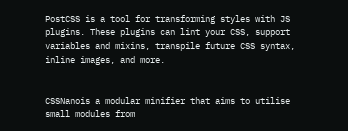PostCSS is a tool for transforming styles with JS plugins. These plugins can lint your CSS, support variables and mixins, transpile future CSS syntax, inline images, and more.


CSSNanois a modular minifier that aims to utilise small modules from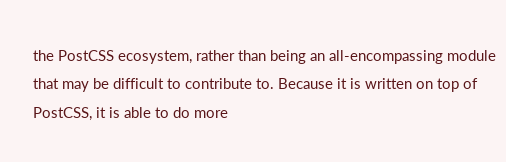the PostCSS ecosystem, rather than being an all-encompassing module that may be difficult to contribute to. Because it is written on top of PostCSS, it is able to do more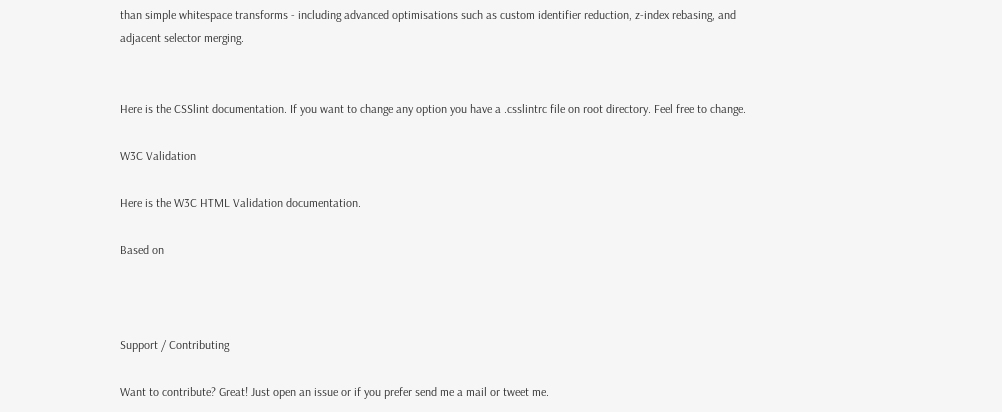than simple whitespace transforms - including advanced optimisations such as custom identifier reduction, z-index rebasing, and adjacent selector merging.


Here is the CSSlint documentation. If you want to change any option you have a .csslintrc file on root directory. Feel free to change.

W3C Validation

Here is the W3C HTML Validation documentation.

Based on



Support / Contributing

Want to contribute? Great! Just open an issue or if you prefer send me a mail or tweet me.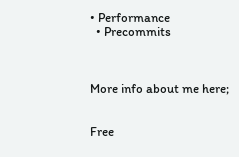• Performance
  • Precommits



More info about me here;


Free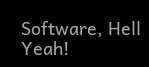Software, Hell Yeah!